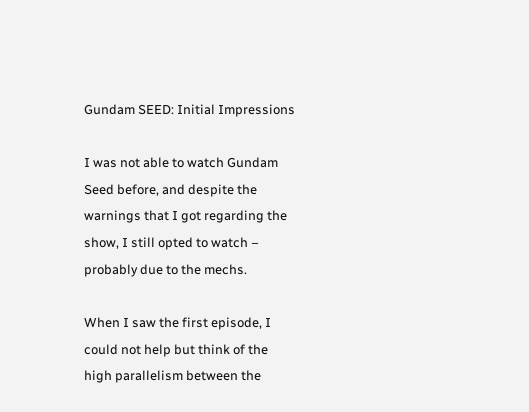Gundam SEED: Initial Impressions

I was not able to watch Gundam Seed before, and despite the warnings that I got regarding the show, I still opted to watch – probably due to the mechs.

When I saw the first episode, I could not help but think of the high parallelism between the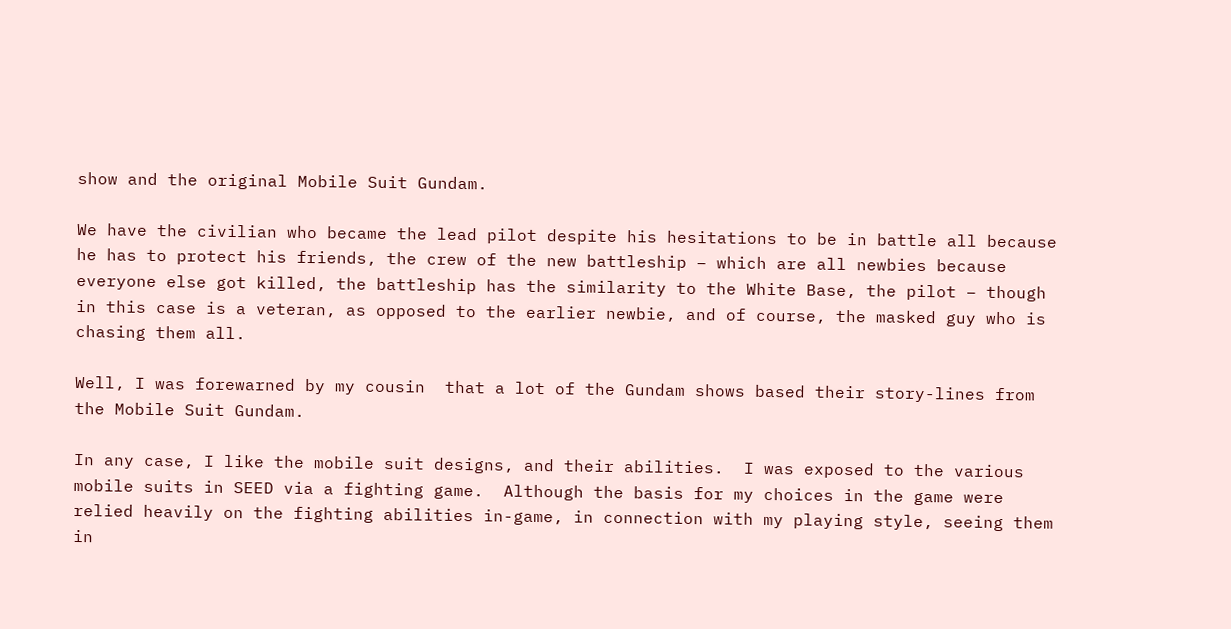show and the original Mobile Suit Gundam.

We have the civilian who became the lead pilot despite his hesitations to be in battle all because he has to protect his friends, the crew of the new battleship – which are all newbies because everyone else got killed, the battleship has the similarity to the White Base, the pilot – though in this case is a veteran, as opposed to the earlier newbie, and of course, the masked guy who is chasing them all.

Well, I was forewarned by my cousin  that a lot of the Gundam shows based their story-lines from the Mobile Suit Gundam.

In any case, I like the mobile suit designs, and their abilities.  I was exposed to the various mobile suits in SEED via a fighting game.  Although the basis for my choices in the game were relied heavily on the fighting abilities in-game, in connection with my playing style, seeing them in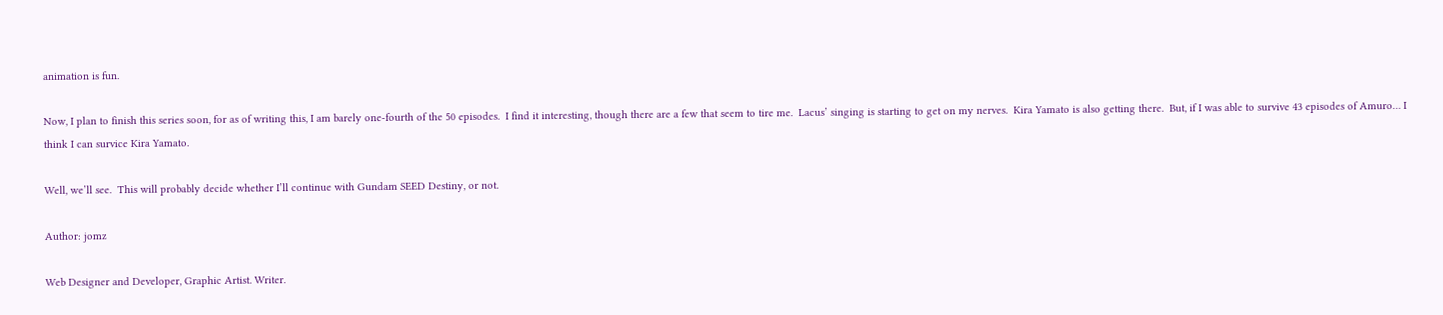animation is fun.

Now, I plan to finish this series soon, for as of writing this, I am barely one-fourth of the 50 episodes.  I find it interesting, though there are a few that seem to tire me.  Lacus’ singing is starting to get on my nerves.  Kira Yamato is also getting there.  But, if I was able to survive 43 episodes of Amuro… I think I can survice Kira Yamato.

Well, we’ll see.  This will probably decide whether I’ll continue with Gundam SEED Destiny, or not.

Author: jomz

Web Designer and Developer, Graphic Artist. Writer.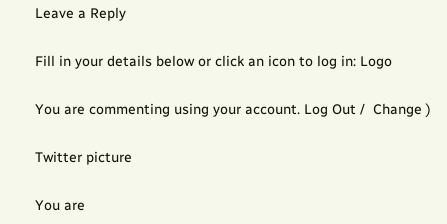Leave a Reply

Fill in your details below or click an icon to log in: Logo

You are commenting using your account. Log Out /  Change )

Twitter picture

You are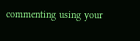commenting using your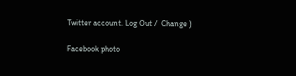Twitter account. Log Out /  Change )

Facebook photo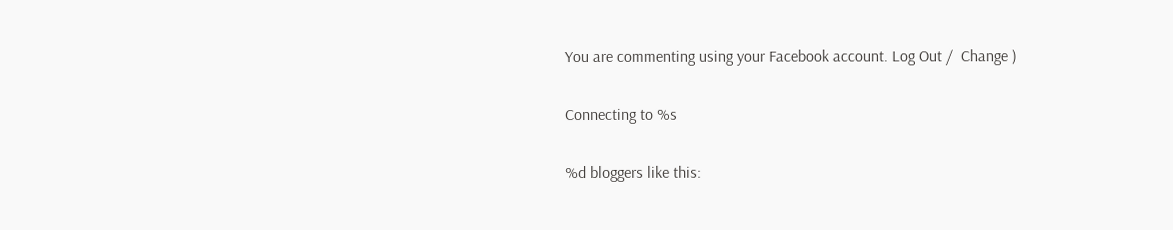You are commenting using your Facebook account. Log Out /  Change )

Connecting to %s

%d bloggers like this: